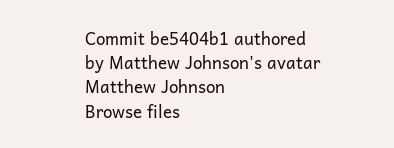Commit be5404b1 authored by Matthew Johnson's avatar Matthew Johnson
Browse files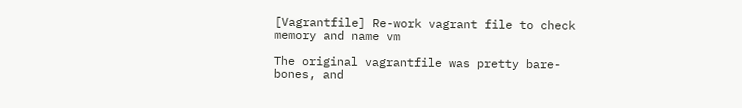[Vagrantfile] Re-work vagrant file to check memory and name vm

The original vagrantfile was pretty bare-bones, and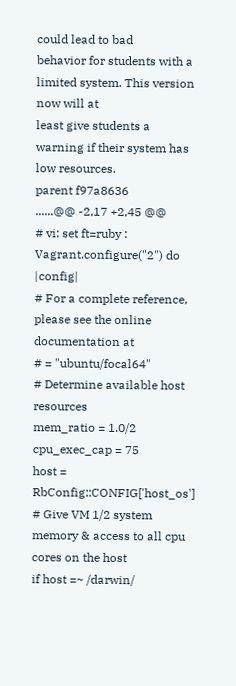could lead to bad
behavior for students with a limited system. This version now will at
least give students a warning if their system has low resources.
parent f97a8636
......@@ -2,17 +2,45 @@
# vi: set ft=ruby :
Vagrant.configure("2") do |config|
# For a complete reference, please see the online documentation at
# = "ubuntu/focal64"
# Determine available host resources
mem_ratio = 1.0/2
cpu_exec_cap = 75
host = RbConfig::CONFIG['host_os']
# Give VM 1/2 system memory & access to all cpu cores on the host
if host =~ /darwin/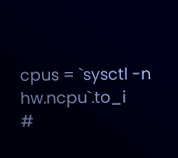cpus = `sysctl -n hw.ncpu`.to_i
#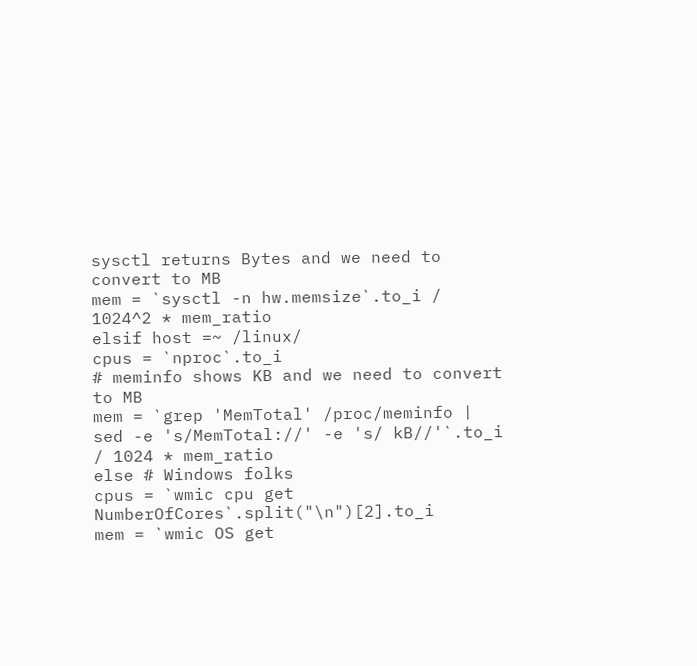sysctl returns Bytes and we need to convert to MB
mem = `sysctl -n hw.memsize`.to_i / 1024^2 * mem_ratio
elsif host =~ /linux/
cpus = `nproc`.to_i
# meminfo shows KB and we need to convert to MB
mem = `grep 'MemTotal' /proc/meminfo | sed -e 's/MemTotal://' -e 's/ kB//'`.to_i / 1024 * mem_ratio
else # Windows folks
cpus = `wmic cpu get NumberOfCores`.split("\n")[2].to_i
mem = `wmic OS get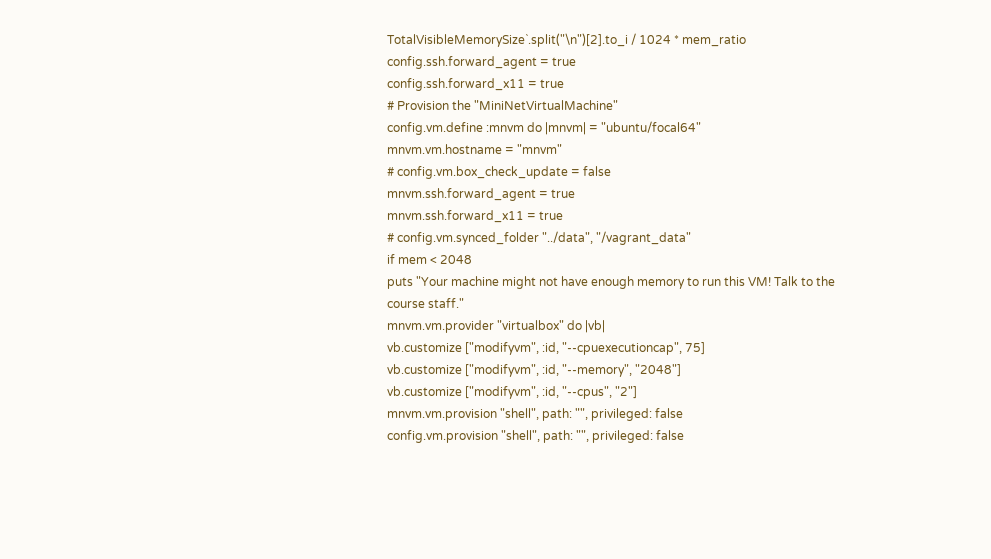TotalVisibleMemorySize`.split("\n")[2].to_i / 1024 * mem_ratio
config.ssh.forward_agent = true
config.ssh.forward_x11 = true
# Provision the "MiniNetVirtualMachine"
config.vm.define :mnvm do |mnvm| = "ubuntu/focal64"
mnvm.vm.hostname = "mnvm"
# config.vm.box_check_update = false
mnvm.ssh.forward_agent = true
mnvm.ssh.forward_x11 = true
# config.vm.synced_folder "../data", "/vagrant_data"
if mem < 2048
puts "Your machine might not have enough memory to run this VM! Talk to the course staff."
mnvm.vm.provider "virtualbox" do |vb|
vb.customize ["modifyvm", :id, "--cpuexecutioncap", 75]
vb.customize ["modifyvm", :id, "--memory", "2048"]
vb.customize ["modifyvm", :id, "--cpus", "2"]
mnvm.vm.provision "shell", path: "", privileged: false
config.vm.provision "shell", path: "", privileged: false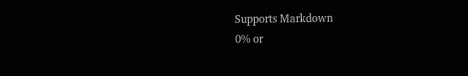Supports Markdown
0% or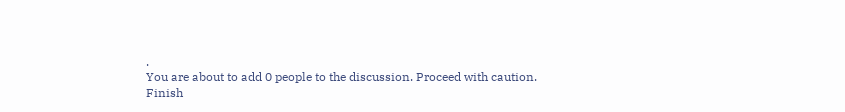.
You are about to add 0 people to the discussion. Proceed with caution.
Finish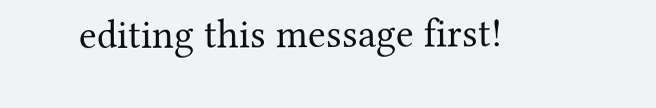editing this message first!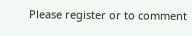Please register or to comment